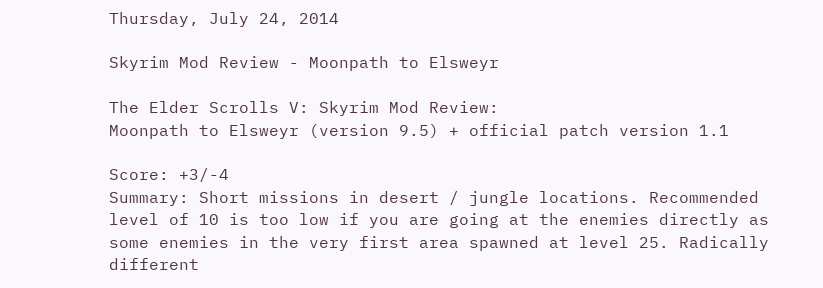Thursday, July 24, 2014

Skyrim Mod Review - Moonpath to Elsweyr

The Elder Scrolls V: Skyrim Mod Review:
Moonpath to Elsweyr (version 9.5) + official patch version 1.1

Score: +3/-4
Summary: Short missions in desert / jungle locations. Recommended level of 10 is too low if you are going at the enemies directly as some enemies in the very first area spawned at level 25. Radically different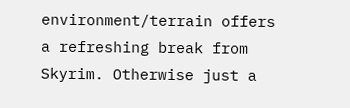environment/terrain offers a refreshing break from Skyrim. Otherwise just a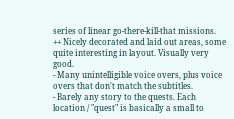series of linear go-there-kill-that missions.
++ Nicely decorated and laid out areas, some quite interesting in layout. Visually very good.
- Many unintelligible voice overs, plus voice overs that don't match the subtitles.
- Barely any story to the quests. Each location / "quest" is basically a small to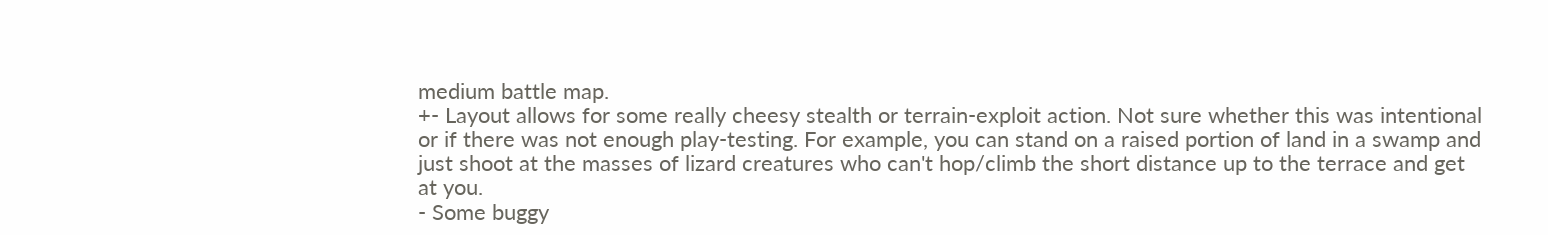medium battle map.
+- Layout allows for some really cheesy stealth or terrain-exploit action. Not sure whether this was intentional or if there was not enough play-testing. For example, you can stand on a raised portion of land in a swamp and just shoot at the masses of lizard creatures who can't hop/climb the short distance up to the terrace and get at you.
- Some buggy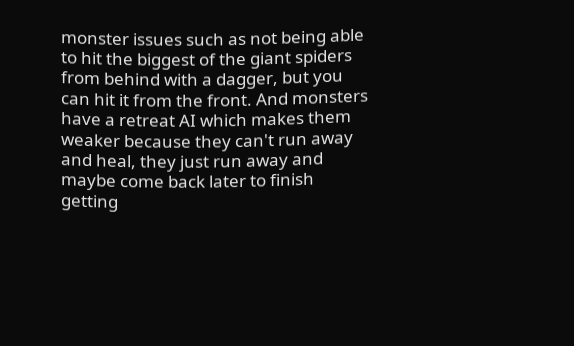monster issues such as not being able to hit the biggest of the giant spiders from behind with a dagger, but you can hit it from the front. And monsters have a retreat AI which makes them weaker because they can't run away and heal, they just run away and maybe come back later to finish getting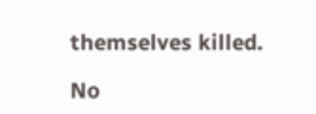themselves killed.

No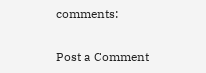comments:

Post a Comment